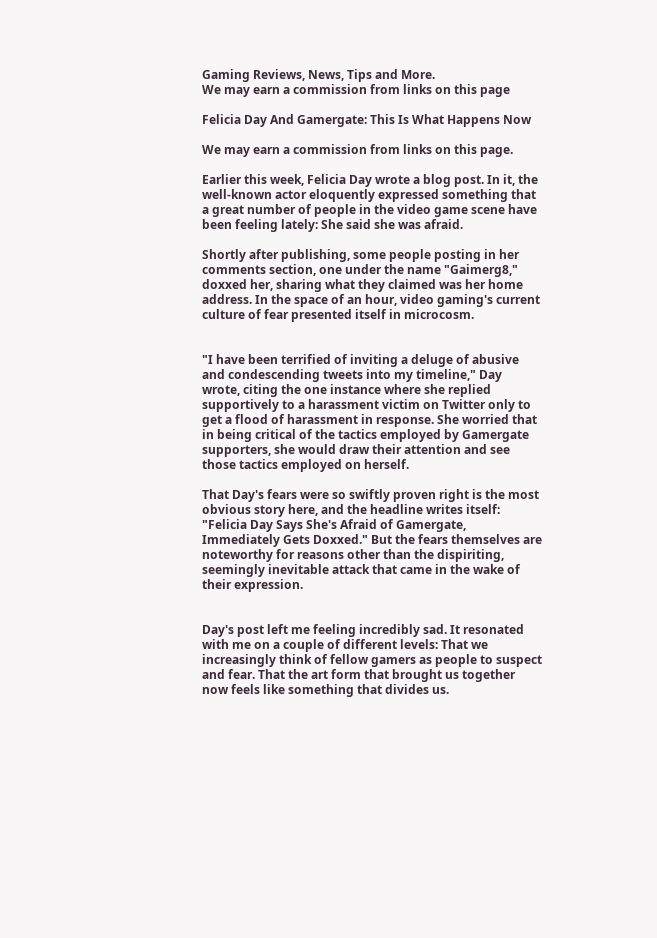Gaming Reviews, News, Tips and More.
We may earn a commission from links on this page

Felicia Day And Gamergate: This Is What Happens Now

We may earn a commission from links on this page.

Earlier this week, Felicia Day wrote a blog post. In it, the well-known actor eloquently expressed something that a great number of people in the video game scene have been feeling lately: She said she was afraid.

Shortly after publishing, some people posting in her comments section, one under the name "Gaimerg8," doxxed her, sharing what they claimed was her home address. In the space of an hour, video gaming's current culture of fear presented itself in microcosm.


"I have been terrified of inviting a deluge of abusive and condescending tweets into my timeline," Day wrote, citing the one instance where she replied supportively to a harassment victim on Twitter only to get a flood of harassment in response. She worried that in being critical of the tactics employed by Gamergate supporters, she would draw their attention and see those tactics employed on herself.

That Day's fears were so swiftly proven right is the most obvious story here, and the headline writes itself: "Felicia Day Says She's Afraid of Gamergate, Immediately Gets Doxxed." But the fears themselves are noteworthy for reasons other than the dispiriting, seemingly inevitable attack that came in the wake of their expression.


Day's post left me feeling incredibly sad. It resonated with me on a couple of different levels: That we increasingly think of fellow gamers as people to suspect and fear. That the art form that brought us together now feels like something that divides us.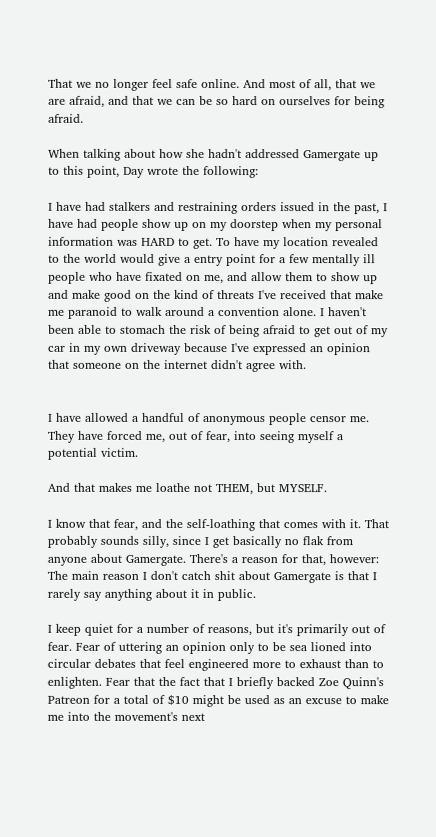That we no longer feel safe online. And most of all, that we are afraid, and that we can be so hard on ourselves for being afraid.

When talking about how she hadn't addressed Gamergate up to this point, Day wrote the following:

I have had stalkers and restraining orders issued in the past, I have had people show up on my doorstep when my personal information was HARD to get. To have my location revealed to the world would give a entry point for a few mentally ill people who have fixated on me, and allow them to show up and make good on the kind of threats I've received that make me paranoid to walk around a convention alone. I haven't been able to stomach the risk of being afraid to get out of my car in my own driveway because I've expressed an opinion that someone on the internet didn't agree with.


I have allowed a handful of anonymous people censor me. They have forced me, out of fear, into seeing myself a potential victim.

And that makes me loathe not THEM, but MYSELF.

I know that fear, and the self-loathing that comes with it. That probably sounds silly, since I get basically no flak from anyone about Gamergate. There's a reason for that, however: The main reason I don't catch shit about Gamergate is that I rarely say anything about it in public.

I keep quiet for a number of reasons, but it's primarily out of fear. Fear of uttering an opinion only to be sea lioned into circular debates that feel engineered more to exhaust than to enlighten. Fear that the fact that I briefly backed Zoe Quinn's Patreon for a total of $10 might be used as an excuse to make me into the movement's next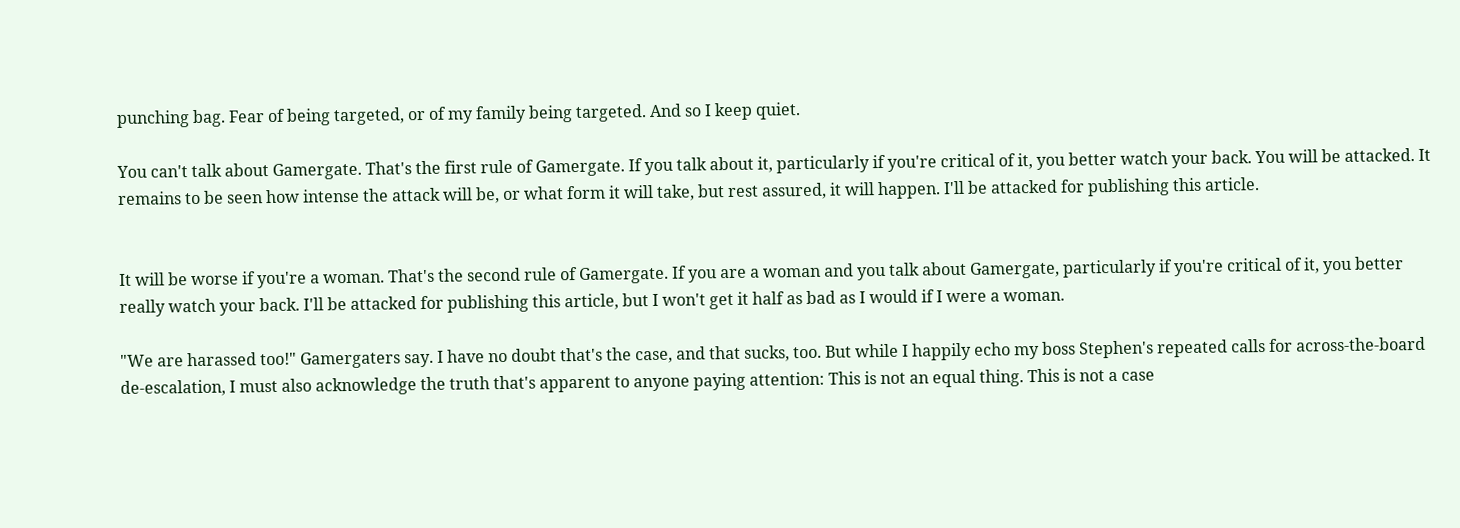punching bag. Fear of being targeted, or of my family being targeted. And so I keep quiet.

You can't talk about Gamergate. That's the first rule of Gamergate. If you talk about it, particularly if you're critical of it, you better watch your back. You will be attacked. It remains to be seen how intense the attack will be, or what form it will take, but rest assured, it will happen. I'll be attacked for publishing this article.


It will be worse if you're a woman. That's the second rule of Gamergate. If you are a woman and you talk about Gamergate, particularly if you're critical of it, you better really watch your back. I'll be attacked for publishing this article, but I won't get it half as bad as I would if I were a woman.

"We are harassed too!" Gamergaters say. I have no doubt that's the case, and that sucks, too. But while I happily echo my boss Stephen's repeated calls for across-the-board de-escalation, I must also acknowledge the truth that's apparent to anyone paying attention: This is not an equal thing. This is not a case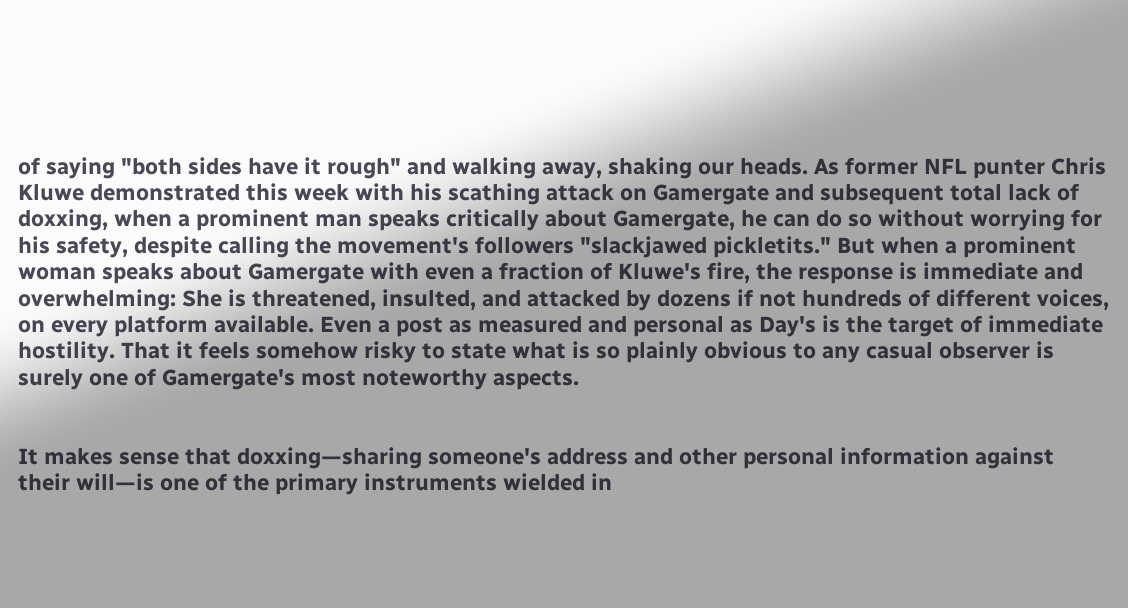of saying "both sides have it rough" and walking away, shaking our heads. As former NFL punter Chris Kluwe demonstrated this week with his scathing attack on Gamergate and subsequent total lack of doxxing, when a prominent man speaks critically about Gamergate, he can do so without worrying for his safety, despite calling the movement's followers "slackjawed pickletits." But when a prominent woman speaks about Gamergate with even a fraction of Kluwe's fire, the response is immediate and overwhelming: She is threatened, insulted, and attacked by dozens if not hundreds of different voices, on every platform available. Even a post as measured and personal as Day's is the target of immediate hostility. That it feels somehow risky to state what is so plainly obvious to any casual observer is surely one of Gamergate's most noteworthy aspects.


It makes sense that doxxing—sharing someone's address and other personal information against their will—is one of the primary instruments wielded in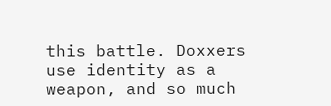this battle. Doxxers use identity as a weapon, and so much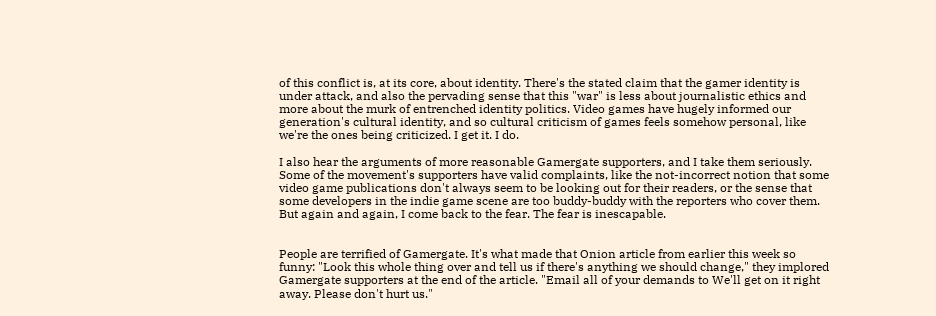of this conflict is, at its core, about identity. There's the stated claim that the gamer identity is under attack, and also the pervading sense that this "war" is less about journalistic ethics and more about the murk of entrenched identity politics. Video games have hugely informed our generation's cultural identity, and so cultural criticism of games feels somehow personal, like we're the ones being criticized. I get it. I do.

I also hear the arguments of more reasonable Gamergate supporters, and I take them seriously. Some of the movement's supporters have valid complaints, like the not-incorrect notion that some video game publications don't always seem to be looking out for their readers, or the sense that some developers in the indie game scene are too buddy-buddy with the reporters who cover them. But again and again, I come back to the fear. The fear is inescapable.


People are terrified of Gamergate. It's what made that Onion article from earlier this week so funny: "Look this whole thing over and tell us if there's anything we should change," they implored Gamergate supporters at the end of the article. "Email all of your demands to We'll get on it right away. Please don't hurt us."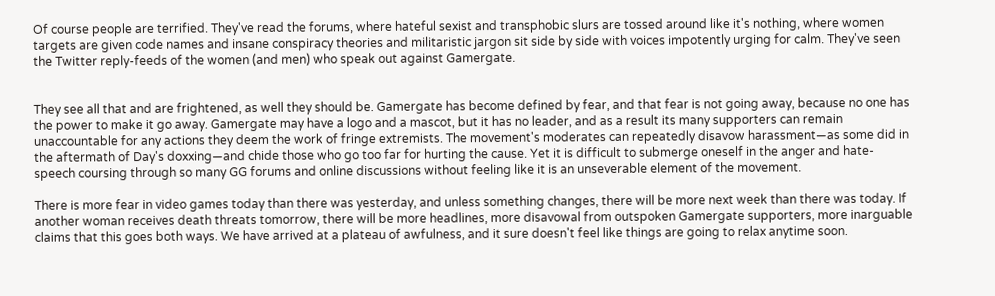Of course people are terrified. They've read the forums, where hateful sexist and transphobic slurs are tossed around like it's nothing, where women targets are given code names and insane conspiracy theories and militaristic jargon sit side by side with voices impotently urging for calm. They've seen the Twitter reply-feeds of the women (and men) who speak out against Gamergate.


They see all that and are frightened, as well they should be. Gamergate has become defined by fear, and that fear is not going away, because no one has the power to make it go away. Gamergate may have a logo and a mascot, but it has no leader, and as a result its many supporters can remain unaccountable for any actions they deem the work of fringe extremists. The movement's moderates can repeatedly disavow harassment—as some did in the aftermath of Day's doxxing—and chide those who go too far for hurting the cause. Yet it is difficult to submerge oneself in the anger and hate-speech coursing through so many GG forums and online discussions without feeling like it is an unseverable element of the movement.

There is more fear in video games today than there was yesterday, and unless something changes, there will be more next week than there was today. If another woman receives death threats tomorrow, there will be more headlines, more disavowal from outspoken Gamergate supporters, more inarguable claims that this goes both ways. We have arrived at a plateau of awfulness, and it sure doesn't feel like things are going to relax anytime soon.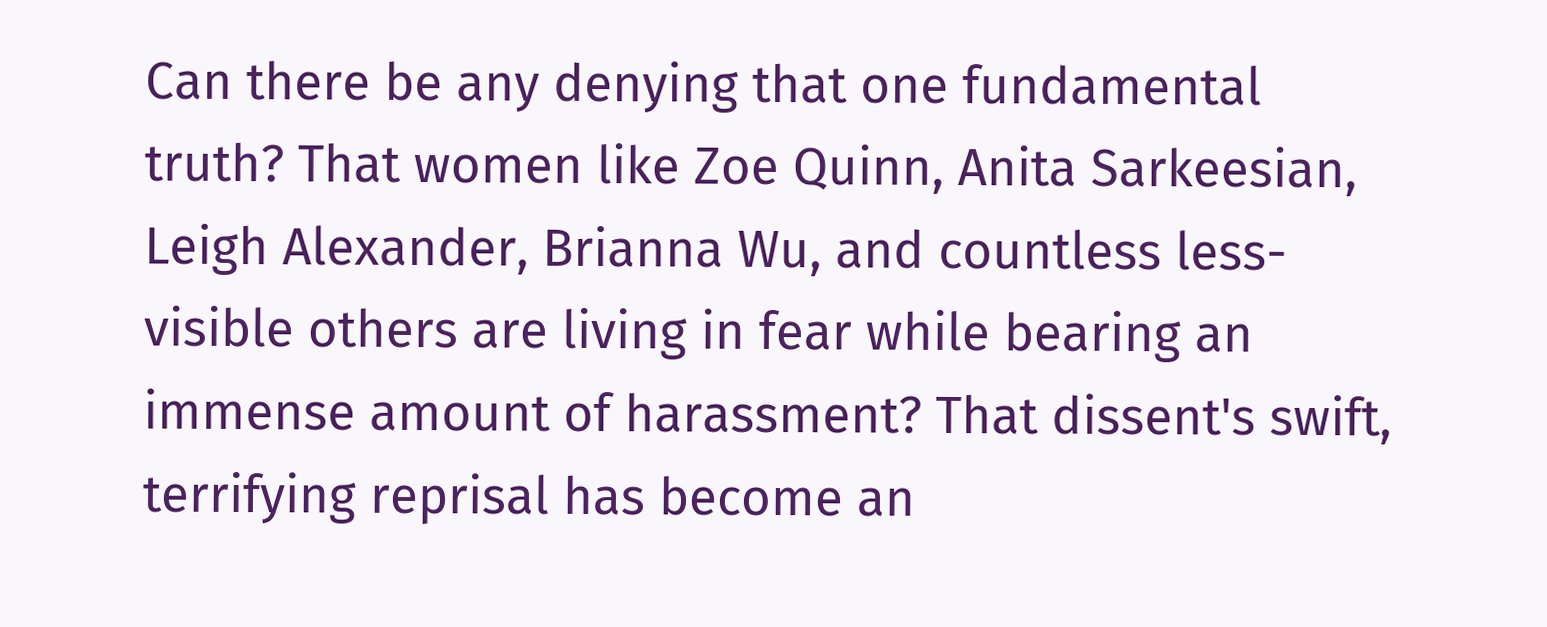Can there be any denying that one fundamental truth? That women like Zoe Quinn, Anita Sarkeesian, Leigh Alexander, Brianna Wu, and countless less-visible others are living in fear while bearing an immense amount of harassment? That dissent's swift, terrifying reprisal has become an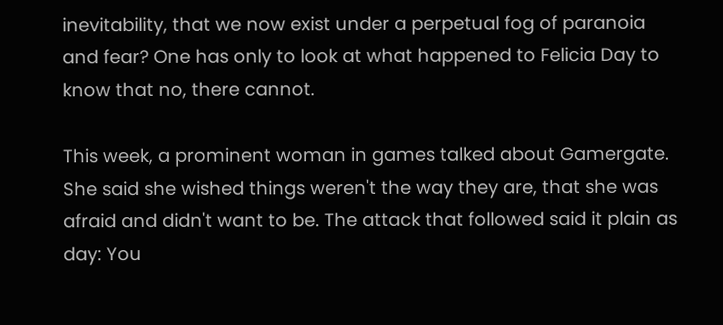inevitability, that we now exist under a perpetual fog of paranoia and fear? One has only to look at what happened to Felicia Day to know that no, there cannot.

This week, a prominent woman in games talked about Gamergate. She said she wished things weren't the way they are, that she was afraid and didn't want to be. The attack that followed said it plain as day: You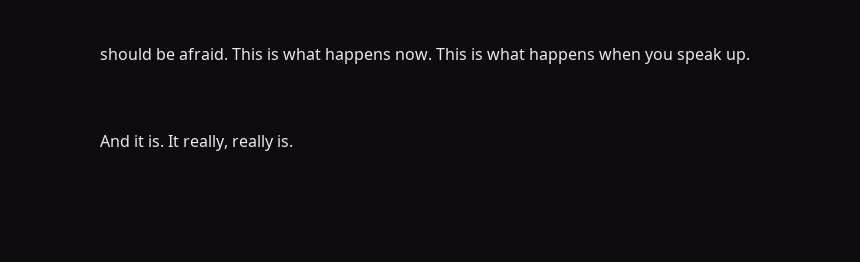should be afraid. This is what happens now. This is what happens when you speak up.


And it is. It really, really is.